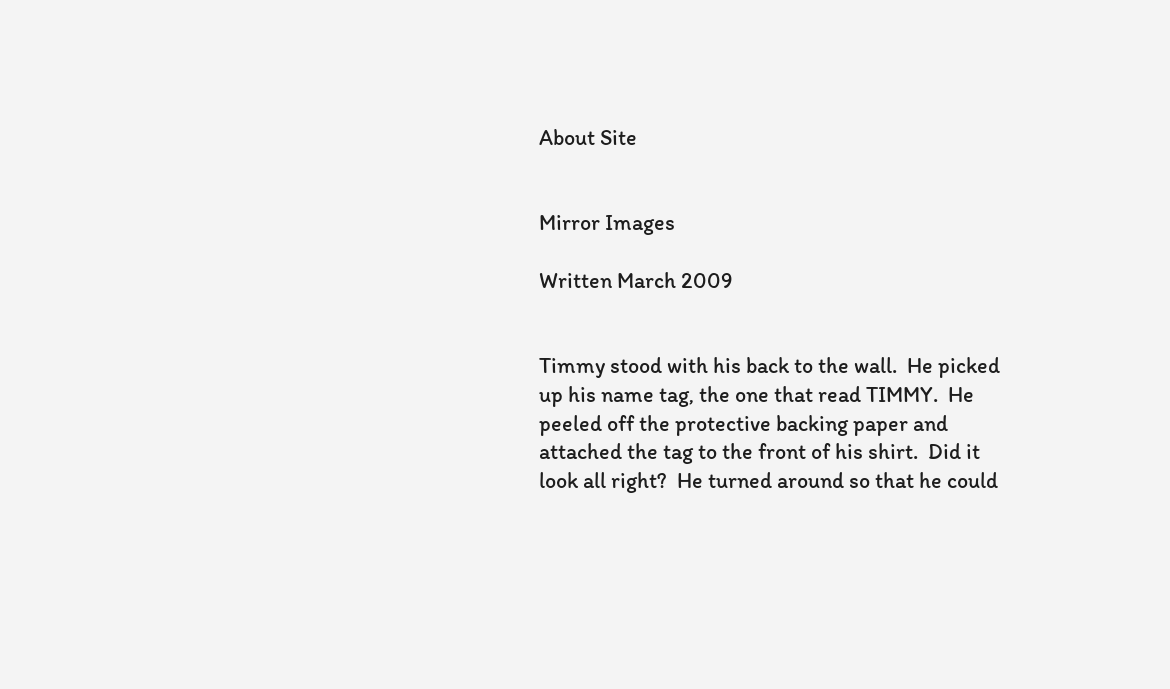About Site


Mirror Images

Written March 2009


Timmy stood with his back to the wall.  He picked up his name tag, the one that read TIMMY.  He peeled off the protective backing paper and attached the tag to the front of his shirt.  Did it look all right?  He turned around so that he could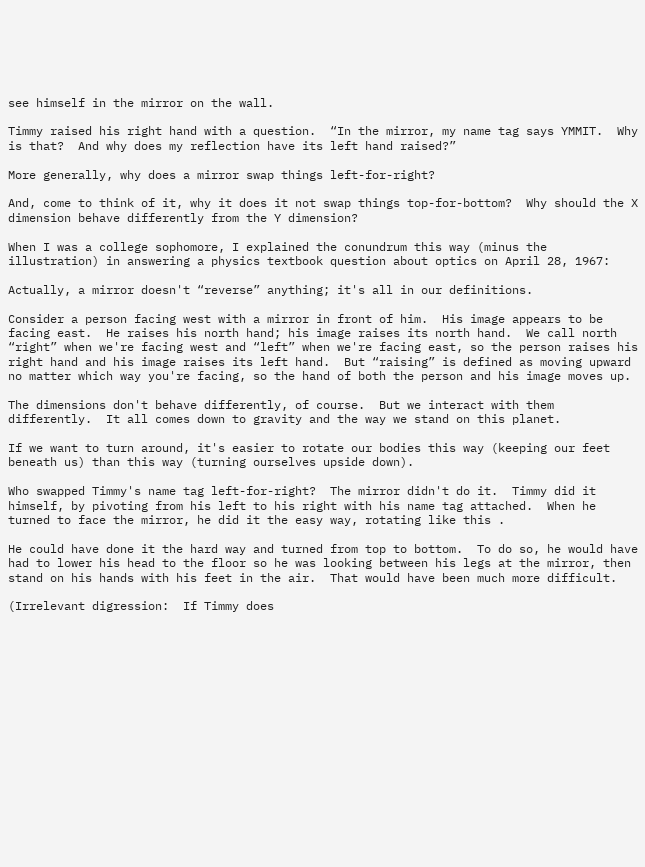see himself in the mirror on the wall.

Timmy raised his right hand with a question.  “In the mirror, my name tag says YMMIT.  Why is that?  And why does my reflection have its left hand raised?”

More generally, why does a mirror swap things left-for-right?

And, come to think of it, why it does it not swap things top-for-bottom?  Why should the X dimension behave differently from the Y dimension?

When I was a college sophomore, I explained the conundrum this way (minus the illustration) in answering a physics textbook question about optics on April 28, 1967:

Actually, a mirror doesn't “reverse” anything; it's all in our definitions.

Consider a person facing west with a mirror in front of him.  His image appears to be facing east.  He raises his north hand; his image raises its north hand.  We call north “right” when we're facing west and “left” when we're facing east, so the person raises his right hand and his image raises its left hand.  But “raising” is defined as moving upward no matter which way you're facing, so the hand of both the person and his image moves up.

The dimensions don't behave differently, of course.  But we interact with them differently.  It all comes down to gravity and the way we stand on this planet.

If we want to turn around, it's easier to rotate our bodies this way (keeping our feet beneath us) than this way (turning ourselves upside down).

Who swapped Timmy's name tag left-for-right?  The mirror didn't do it.  Timmy did it himself, by pivoting from his left to his right with his name tag attached.  When he turned to face the mirror, he did it the easy way, rotating like this .

He could have done it the hard way and turned from top to bottom.  To do so, he would have had to lower his head to the floor so he was looking between his legs at the mirror, then stand on his hands with his feet in the air.  That would have been much more difficult.

(Irrelevant digression:  If Timmy does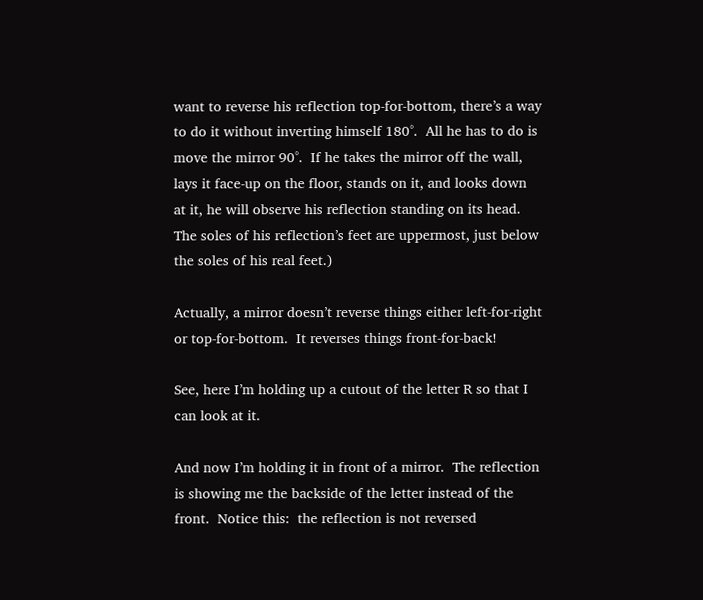want to reverse his reflection top-for-bottom, there’s a way to do it without inverting himself 180°.  All he has to do is move the mirror 90°.  If he takes the mirror off the wall, lays it face-up on the floor, stands on it, and looks down at it, he will observe his reflection standing on its head.  The soles of his reflection’s feet are uppermost, just below the soles of his real feet.)

Actually, a mirror doesn’t reverse things either left-for-right or top-for-bottom.  It reverses things front-for-back!

See, here I’m holding up a cutout of the letter R so that I can look at it.

And now I’m holding it in front of a mirror.  The reflection is showing me the backside of the letter instead of the front.  Notice this:  the reflection is not reversed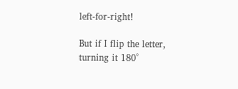left-for-right!

But if I flip the letter, turning it 180°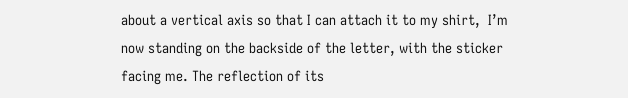about a vertical axis so that I can attach it to my shirt,  I’m now standing on the backside of the letter, with the sticker facing me. The reflection of its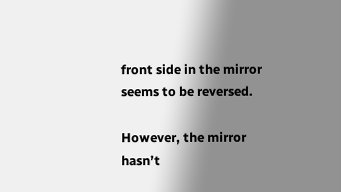front side in the mirror seems to be reversed.

However, the mirror hasn’t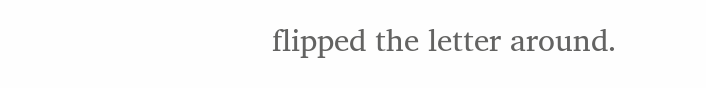flipped the letter around.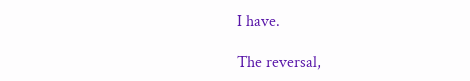I have.

The reversal,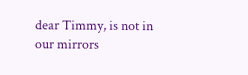dear Timmy, is not in our mirrors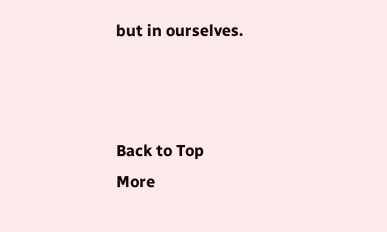but in ourselves.



Back to Top
More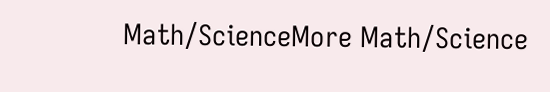Math/ScienceMore Math/Science